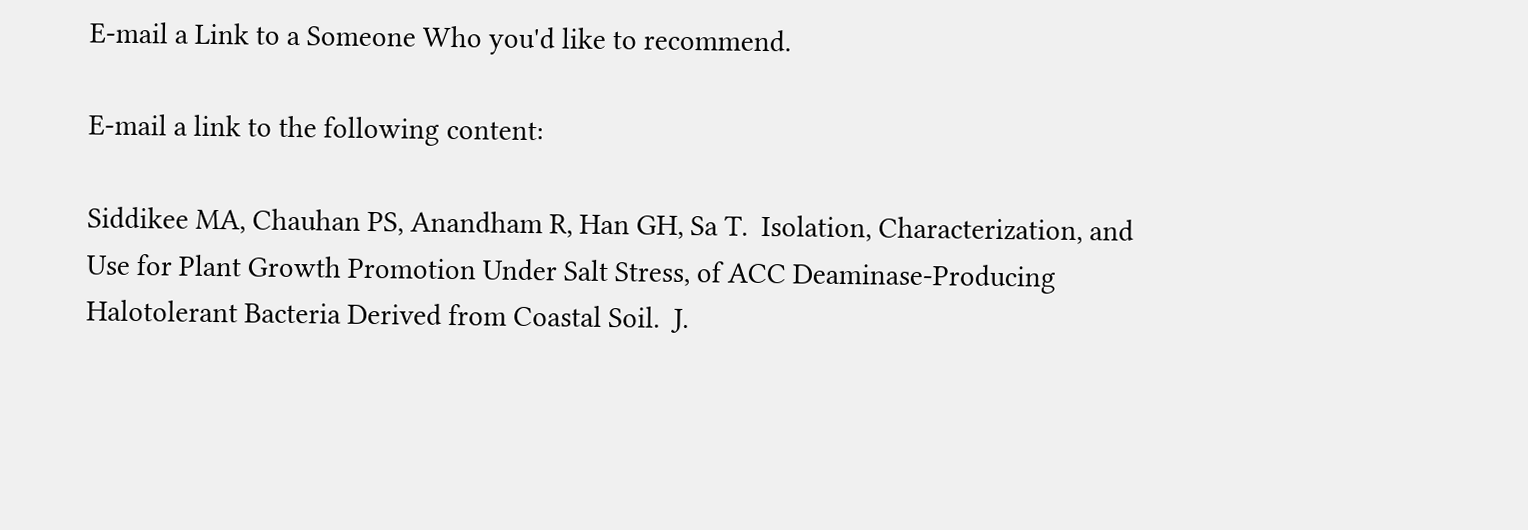E-mail a Link to a Someone Who you'd like to recommend.

E-mail a link to the following content:

Siddikee MA, Chauhan PS, Anandham R, Han GH, Sa T.  Isolation, Characterization, and Use for Plant Growth Promotion Under Salt Stress, of ACC Deaminase-Producing Halotolerant Bacteria Derived from Coastal Soil.  J.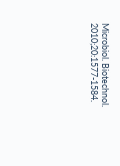Microbiol. Biotechnol. 2010;20:1577-1584.